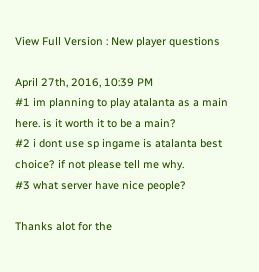View Full Version : New player questions

April 27th, 2016, 10:39 PM
#1 im planning to play atalanta as a main here. is it worth it to be a main?
#2 i dont use sp ingame is atalanta best choice? if not please tell me why.
#3 what server have nice people?

Thanks alot for the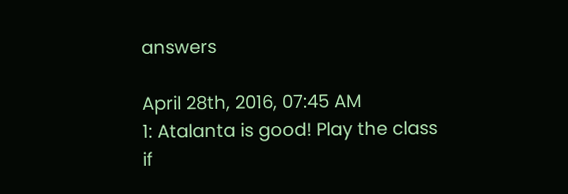answers

April 28th, 2016, 07:45 AM
1: Atalanta is good! Play the class if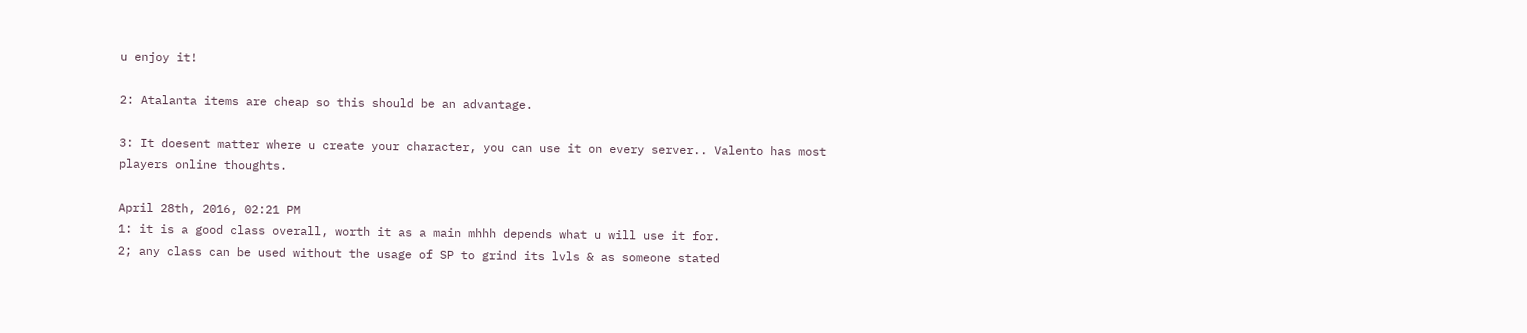u enjoy it!

2: Atalanta items are cheap so this should be an advantage.

3: It doesent matter where u create your character, you can use it on every server.. Valento has most players online thoughts.

April 28th, 2016, 02:21 PM
1: it is a good class overall, worth it as a main mhhh depends what u will use it for.
2; any class can be used without the usage of SP to grind its lvls & as someone stated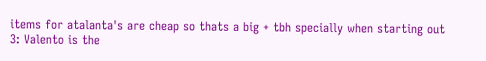items for atalanta's are cheap so thats a big + tbh specially when starting out
3: Valento is the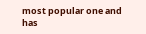most popular one and has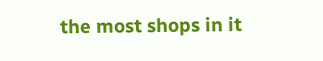the most shops in it